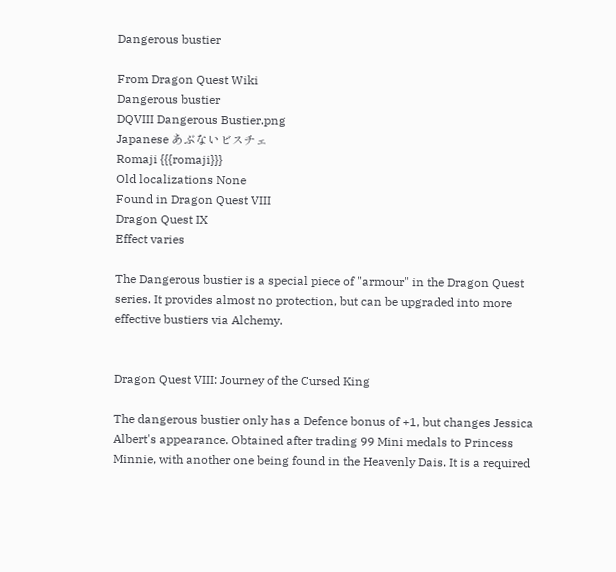Dangerous bustier

From Dragon Quest Wiki
Dangerous bustier
DQVIII Dangerous Bustier.png
Japanese あぶないビスチェ
Romaji {{{romaji}}}
Old localizations None
Found in Dragon Quest VIII
Dragon Quest IX
Effect varies

The Dangerous bustier is a special piece of "armour" in the Dragon Quest series. It provides almost no protection, but can be upgraded into more effective bustiers via Alchemy.


Dragon Quest VIII: Journey of the Cursed King

The dangerous bustier only has a Defence bonus of +1, but changes Jessica Albert's appearance. Obtained after trading 99 Mini medals to Princess Minnie, with another one being found in the Heavenly Dais. It is a required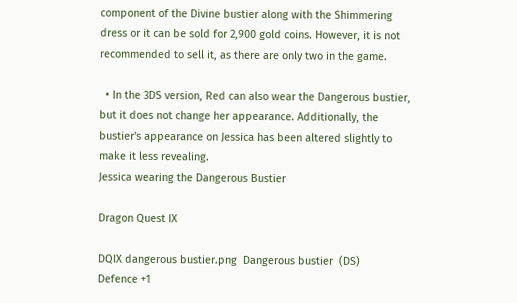component of the Divine bustier along with the Shimmering dress or it can be sold for 2,900 gold coins. However, it is not recommended to sell it, as there are only two in the game.

  • In the 3DS version, Red can also wear the Dangerous bustier, but it does not change her appearance. Additionally, the bustier's appearance on Jessica has been altered slightly to make it less revealing.
Jessica wearing the Dangerous Bustier

Dragon Quest IX

DQIX dangerous bustier.png  Dangerous bustier  (DS)
Defence +1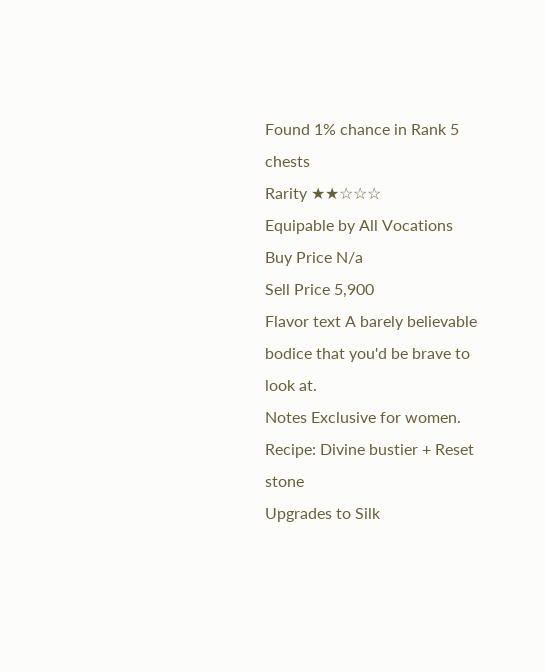Found 1% chance in Rank 5 chests
Rarity ★★☆☆☆
Equipable by All Vocations
Buy Price N/a
Sell Price 5,900
Flavor text A barely believable bodice that you'd be brave to look at.
Notes Exclusive for women.
Recipe: Divine bustier + Reset stone
Upgrades to Silk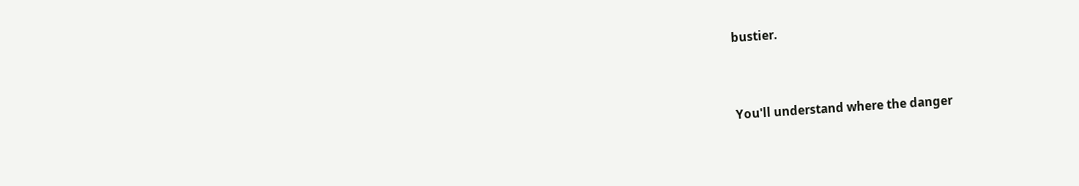bustier.


You'll understand where the danger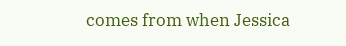comes from when Jessica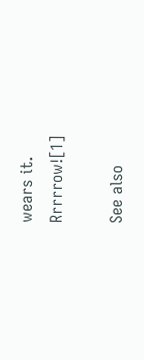wears it. Rrrrrow![1]

See also